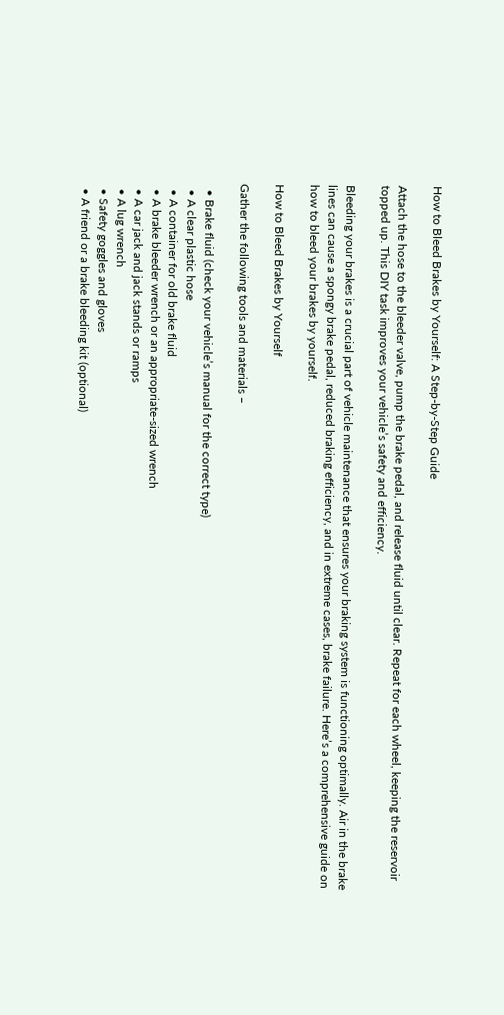How to Bleed Brakes by Yourself: A Step-by-Step Guide

Attach the hose to the bleeder valve, pump the brake pedal, and release fluid until clear. Repeat for each wheel, keeping the reservoir topped up. This DIY task improves your vehicle’s safety and efficiency.

Bleeding your brakes is a crucial part of vehicle maintenance that ensures your braking system is functioning optimally. Air in the brake lines can cause a spongy brake pedal, reduced braking efficiency, and in extreme cases, brake failure. Here’s a comprehensive guide on how to bleed your brakes by yourself.

How to Bleed Brakes by Yourself

Gather the following tools and materials –

  • Brake fluid (check your vehicle’s manual for the correct type)
  • A clear plastic hose
  • A container for old brake fluid
  • A brake bleeder wrench or an appropriate-sized wrench
  • A car jack and jack stands or ramps
  • A lug wrench
  • Safety goggles and gloves
  • A friend or a brake bleeding kit (optional)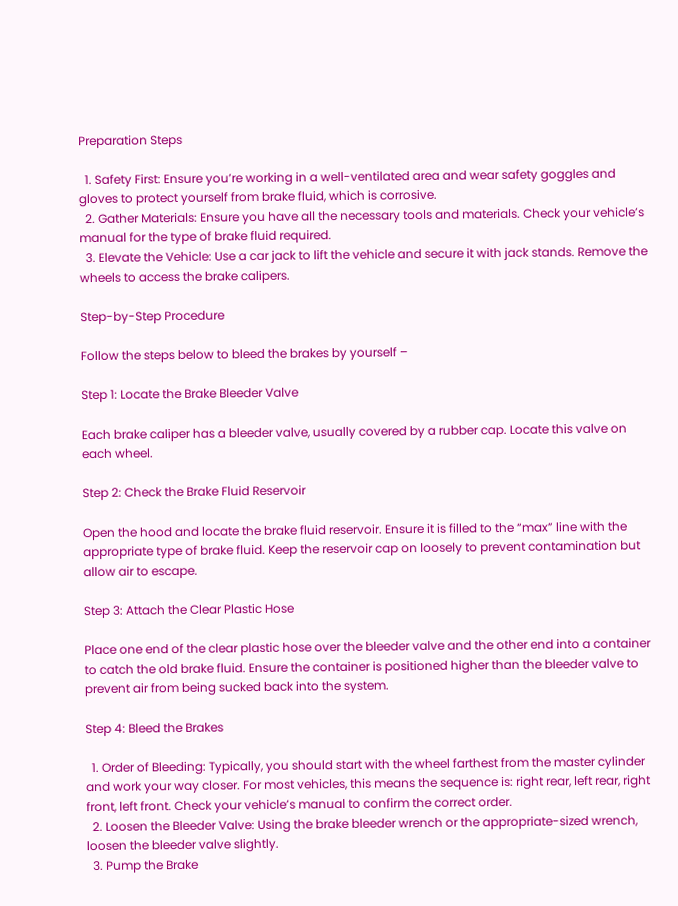Preparation Steps

  1. Safety First: Ensure you’re working in a well-ventilated area and wear safety goggles and gloves to protect yourself from brake fluid, which is corrosive.
  2. Gather Materials: Ensure you have all the necessary tools and materials. Check your vehicle’s manual for the type of brake fluid required.
  3. Elevate the Vehicle: Use a car jack to lift the vehicle and secure it with jack stands. Remove the wheels to access the brake calipers.

Step-by-Step Procedure

Follow the steps below to bleed the brakes by yourself –

Step 1: Locate the Brake Bleeder Valve

Each brake caliper has a bleeder valve, usually covered by a rubber cap. Locate this valve on each wheel.

Step 2: Check the Brake Fluid Reservoir

Open the hood and locate the brake fluid reservoir. Ensure it is filled to the “max” line with the appropriate type of brake fluid. Keep the reservoir cap on loosely to prevent contamination but allow air to escape.

Step 3: Attach the Clear Plastic Hose

Place one end of the clear plastic hose over the bleeder valve and the other end into a container to catch the old brake fluid. Ensure the container is positioned higher than the bleeder valve to prevent air from being sucked back into the system.

Step 4: Bleed the Brakes

  1. Order of Bleeding: Typically, you should start with the wheel farthest from the master cylinder and work your way closer. For most vehicles, this means the sequence is: right rear, left rear, right front, left front. Check your vehicle’s manual to confirm the correct order.
  2. Loosen the Bleeder Valve: Using the brake bleeder wrench or the appropriate-sized wrench, loosen the bleeder valve slightly.
  3. Pump the Brake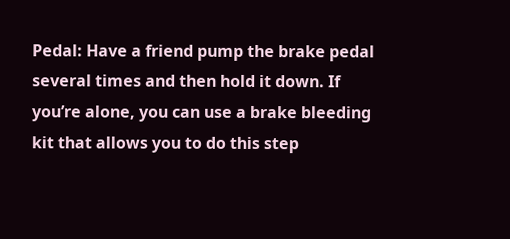Pedal: Have a friend pump the brake pedal several times and then hold it down. If you’re alone, you can use a brake bleeding kit that allows you to do this step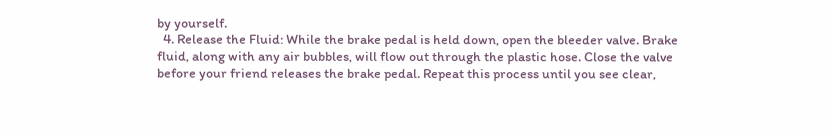by yourself.
  4. Release the Fluid: While the brake pedal is held down, open the bleeder valve. Brake fluid, along with any air bubbles, will flow out through the plastic hose. Close the valve before your friend releases the brake pedal. Repeat this process until you see clear,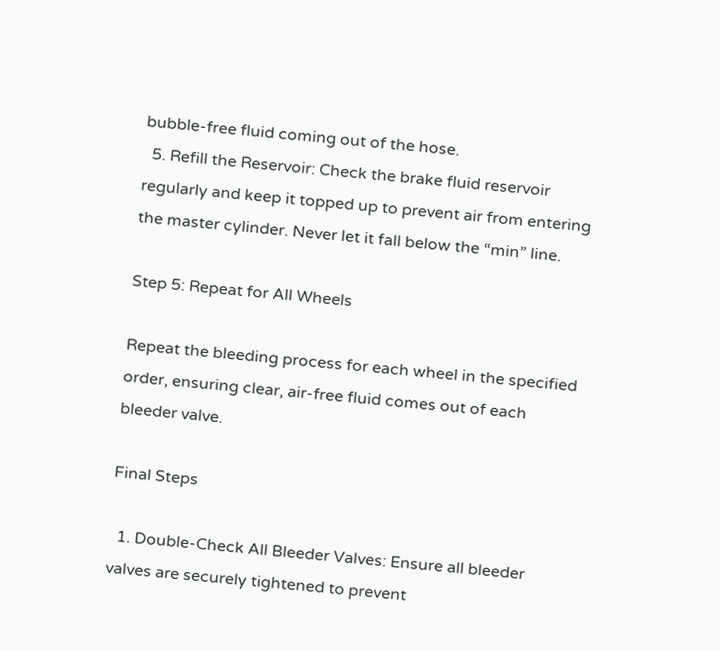bubble-free fluid coming out of the hose.
  5. Refill the Reservoir: Check the brake fluid reservoir regularly and keep it topped up to prevent air from entering the master cylinder. Never let it fall below the “min” line.

Step 5: Repeat for All Wheels

Repeat the bleeding process for each wheel in the specified order, ensuring clear, air-free fluid comes out of each bleeder valve.

Final Steps

  1. Double-Check All Bleeder Valves: Ensure all bleeder valves are securely tightened to prevent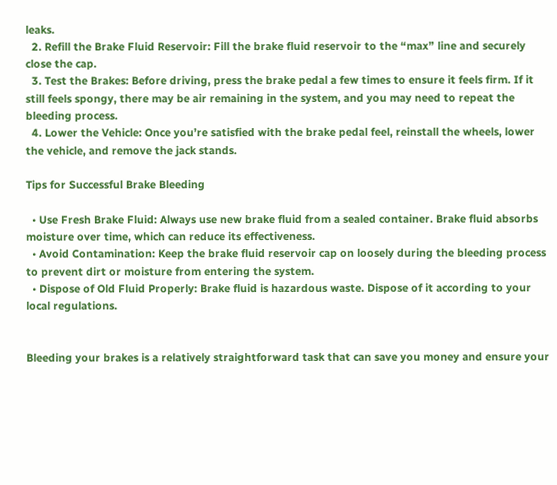leaks.
  2. Refill the Brake Fluid Reservoir: Fill the brake fluid reservoir to the “max” line and securely close the cap.
  3. Test the Brakes: Before driving, press the brake pedal a few times to ensure it feels firm. If it still feels spongy, there may be air remaining in the system, and you may need to repeat the bleeding process.
  4. Lower the Vehicle: Once you’re satisfied with the brake pedal feel, reinstall the wheels, lower the vehicle, and remove the jack stands.

Tips for Successful Brake Bleeding

  • Use Fresh Brake Fluid: Always use new brake fluid from a sealed container. Brake fluid absorbs moisture over time, which can reduce its effectiveness.
  • Avoid Contamination: Keep the brake fluid reservoir cap on loosely during the bleeding process to prevent dirt or moisture from entering the system.
  • Dispose of Old Fluid Properly: Brake fluid is hazardous waste. Dispose of it according to your local regulations.


Bleeding your brakes is a relatively straightforward task that can save you money and ensure your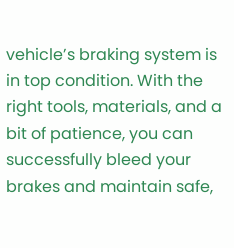vehicle’s braking system is in top condition. With the right tools, materials, and a bit of patience, you can successfully bleed your brakes and maintain safe,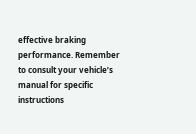effective braking performance. Remember to consult your vehicle’s manual for specific instructions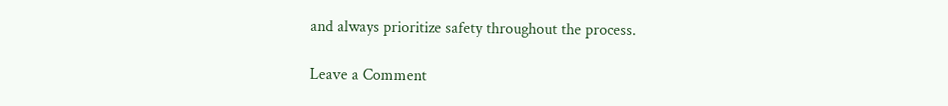and always prioritize safety throughout the process.

Leave a Comment